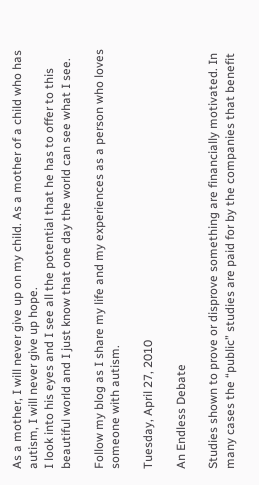As a mother, I will never give up on my child. As a mother of a child who has autism, I will never give up hope.
I look into his eyes and I see all the potential that he has to offer to this beautiful world and I just know that one day the world can see what I see.

Follow my blog as I share my life and my experiences as a person who loves someone with autism.

Tuesday, April 27, 2010

An Endless Debate

Studies shown to prove or disprove something are financially motivated. In many cases the “public” studies are paid for by the companies that benefit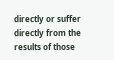directly or suffer directly from the results of those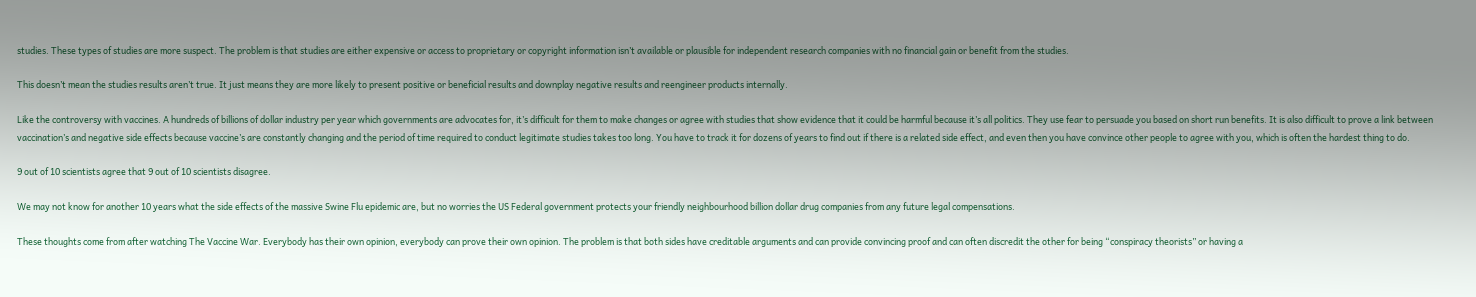studies. These types of studies are more suspect. The problem is that studies are either expensive or access to proprietary or copyright information isn’t available or plausible for independent research companies with no financial gain or benefit from the studies.

This doesn’t mean the studies results aren’t true. It just means they are more likely to present positive or beneficial results and downplay negative results and reengineer products internally.

Like the controversy with vaccines. A hundreds of billions of dollar industry per year which governments are advocates for, it’s difficult for them to make changes or agree with studies that show evidence that it could be harmful because it’s all politics. They use fear to persuade you based on short run benefits. It is also difficult to prove a link between vaccination’s and negative side effects because vaccine’s are constantly changing and the period of time required to conduct legitimate studies takes too long. You have to track it for dozens of years to find out if there is a related side effect, and even then you have convince other people to agree with you, which is often the hardest thing to do.

9 out of 10 scientists agree that 9 out of 10 scientists disagree.

We may not know for another 10 years what the side effects of the massive Swine Flu epidemic are, but no worries the US Federal government protects your friendly neighbourhood billion dollar drug companies from any future legal compensations.

These thoughts come from after watching The Vaccine War. Everybody has their own opinion, everybody can prove their own opinion. The problem is that both sides have creditable arguments and can provide convincing proof and can often discredit the other for being “conspiracy theorists” or having a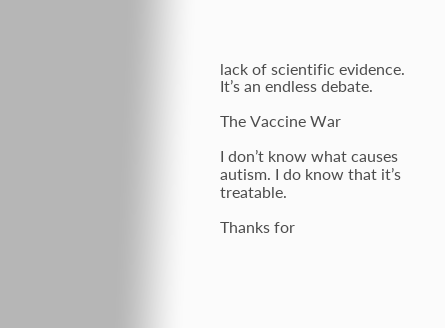lack of scientific evidence. It’s an endless debate.

The Vaccine War

I don’t know what causes autism. I do know that it’s treatable.

Thanks for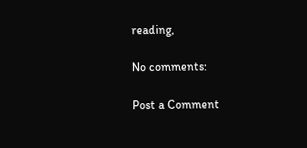reading,

No comments:

Post a Comment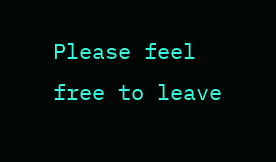Please feel free to leave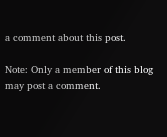a comment about this post.

Note: Only a member of this blog may post a comment.